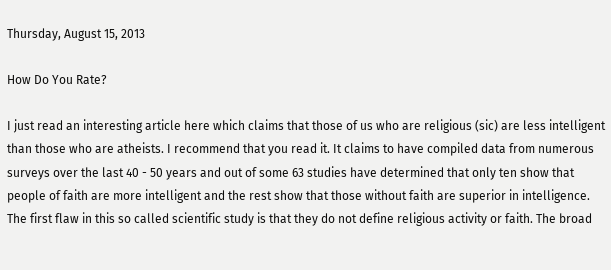Thursday, August 15, 2013

How Do You Rate?

I just read an interesting article here which claims that those of us who are religious (sic) are less intelligent than those who are atheists. I recommend that you read it. It claims to have compiled data from numerous surveys over the last 40 - 50 years and out of some 63 studies have determined that only ten show that people of faith are more intelligent and the rest show that those without faith are superior in intelligence.
The first flaw in this so called scientific study is that they do not define religious activity or faith. The broad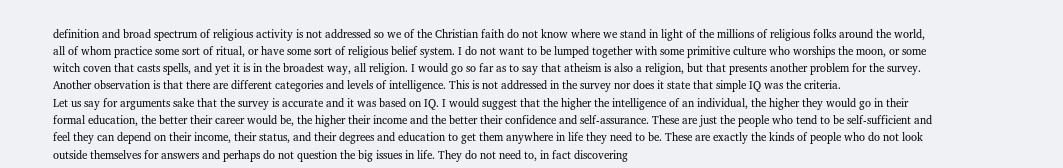definition and broad spectrum of religious activity is not addressed so we of the Christian faith do not know where we stand in light of the millions of religious folks around the world, all of whom practice some sort of ritual, or have some sort of religious belief system. I do not want to be lumped together with some primitive culture who worships the moon, or some witch coven that casts spells, and yet it is in the broadest way, all religion. I would go so far as to say that atheism is also a religion, but that presents another problem for the survey.
Another observation is that there are different categories and levels of intelligence. This is not addressed in the survey nor does it state that simple IQ was the criteria.
Let us say for arguments sake that the survey is accurate and it was based on IQ. I would suggest that the higher the intelligence of an individual, the higher they would go in their formal education, the better their career would be, the higher their income and the better their confidence and self-assurance. These are just the people who tend to be self-sufficient and feel they can depend on their income, their status, and their degrees and education to get them anywhere in life they need to be. These are exactly the kinds of people who do not look outside themselves for answers and perhaps do not question the big issues in life. They do not need to, in fact discovering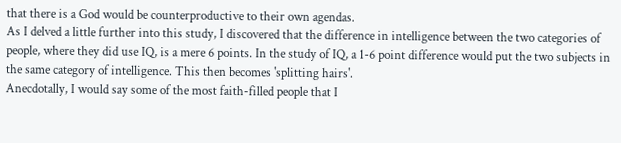that there is a God would be counterproductive to their own agendas.
As I delved a little further into this study, I discovered that the difference in intelligence between the two categories of people, where they did use IQ, is a mere 6 points. In the study of IQ, a 1-6 point difference would put the two subjects in the same category of intelligence. This then becomes 'splitting hairs'.
Anecdotally, I would say some of the most faith-filled people that I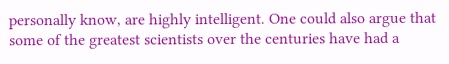personally know, are highly intelligent. One could also argue that some of the greatest scientists over the centuries have had a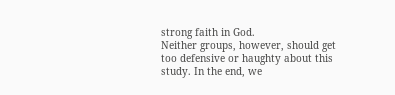strong faith in God.
Neither groups, however, should get too defensive or haughty about this study. In the end, we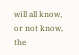will all know, or not know, the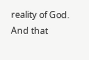reality of God. And that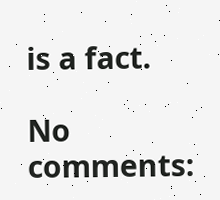is a fact.

No comments: